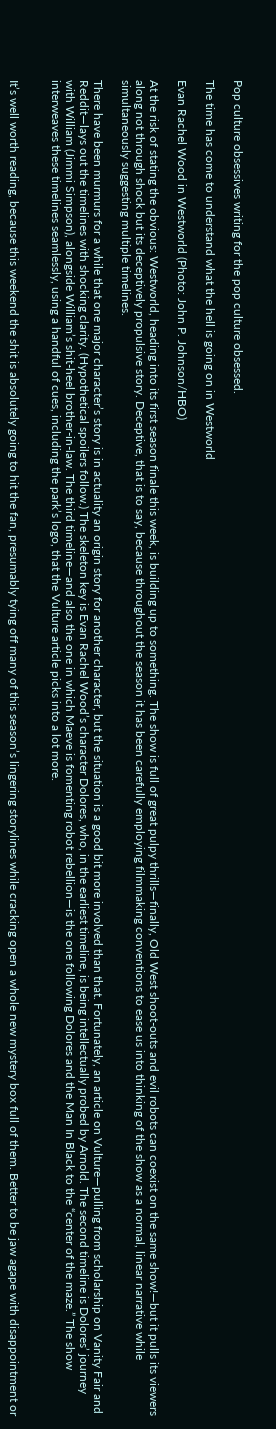Pop culture obsessives writing for the pop culture obsessed.

The time has come to understand what the hell is going on in Westworld

Evan Rachel Wood in Westworld (Photo: John P. Johnson/HBO)

At the risk of stating the obvious: Westworld, heading into its first season finale this week, is building up to something. The show is full of great pulpy thrills—finally, Old West shoot-outs and evil robots can coexist on the same show!—but it pulls its viewers along not through shock but its deceptively propulsive story. Deceptive, that is to say, because throughout the season it has been carefully employing filmmaking conventions to ease us into thinking of the show as a normal, linear narrative while simultaneously suggesting multiple timelines.

There have been murmurs for a while that one major character’s story is in actuality an origin story for another character, but the situation is a good bit more involved than that. Fortunately, an article on Vulture—pulling from scholarship on Vanity Fair and Reddit—lays out the timelines with shocking clarity. (Hypothetical spoilers follow.) The skeleton key is Evan Rachel Wood’s character Dolores, who, in the earliest timeline, is being intellectually probed by Arnold. The second timeline is Dolores’ journey with William (Jimmi Simpson), alongside William’s shit-heel brother-in-law. The third timeline—and also the one in which Maeve is fomenting robot rebellion—is the one following Dolores and the Man In Black to the “center of the maze.” The show interweaves these timelines seamlessly, using a handful of cues, including the park’s logo, that the Vulture article picks into a lot more.


It’s well worth reading, because this weekend the shit is absolutely going to hit the fan, presumably tying off many of this season’s lingering storylines while cracking open a whole new mystery box full of them. Better to be jaw agape with disappointment or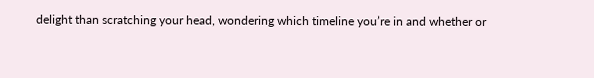delight than scratching your head, wondering which timeline you’re in and whether or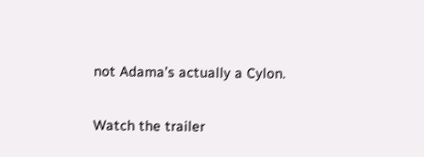not Adama’s actually a Cylon.

Watch the trailer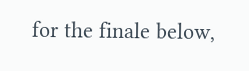for the finale below,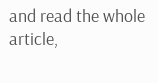and read the whole article,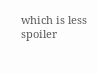which is less spoiler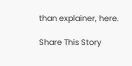than explainer, here.

Share This Story